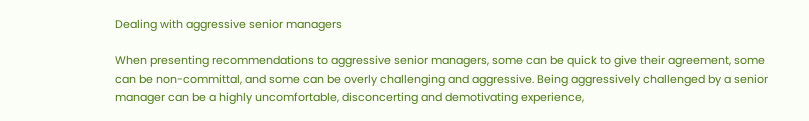Dealing with aggressive senior managers

When presenting recommendations to aggressive senior managers, some can be quick to give their agreement, some can be non-committal, and some can be overly challenging and aggressive. Being aggressively challenged by a senior manager can be a highly uncomfortable, disconcerting and demotivating experience,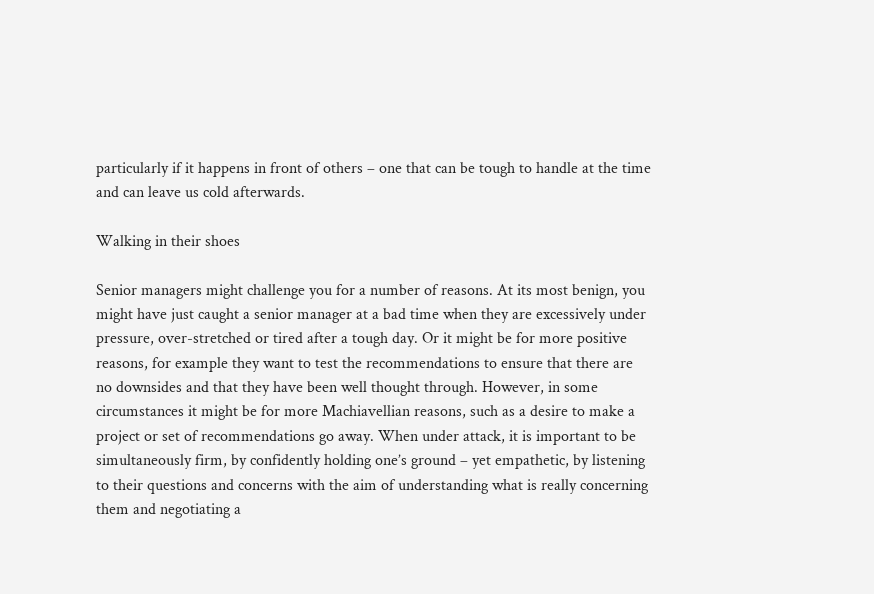particularly if it happens in front of others – one that can be tough to handle at the time and can leave us cold afterwards.

Walking in their shoes

Senior managers might challenge you for a number of reasons. At its most benign, you might have just caught a senior manager at a bad time when they are excessively under pressure, over-stretched or tired after a tough day. Or it might be for more positive reasons, for example they want to test the recommendations to ensure that there are no downsides and that they have been well thought through. However, in some circumstances it might be for more Machiavellian reasons, such as a desire to make a project or set of recommendations go away. When under attack, it is important to be simultaneously firm, by confidently holding one’s ground – yet empathetic, by listening to their questions and concerns with the aim of understanding what is really concerning them and negotiating a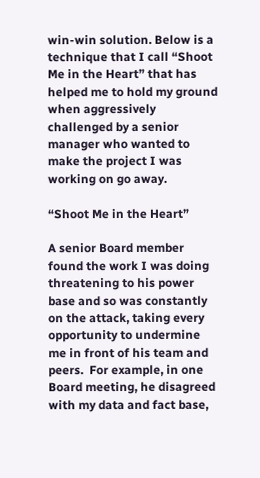win-win solution. Below is a technique that I call “Shoot Me in the Heart” that has helped me to hold my ground when aggressively challenged by a senior manager who wanted to make the project I was working on go away.

“Shoot Me in the Heart”

A senior Board member found the work I was doing threatening to his power base and so was constantly on the attack, taking every opportunity to undermine me in front of his team and peers.  For example, in one Board meeting, he disagreed with my data and fact base,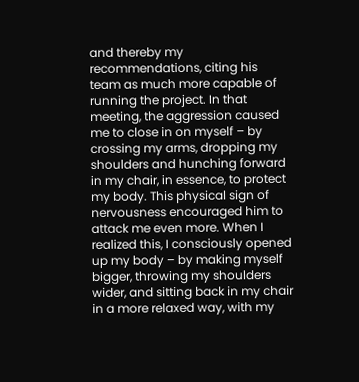and thereby my recommendations, citing his team as much more capable of running the project. In that meeting, the aggression caused me to close in on myself – by crossing my arms, dropping my shoulders and hunching forward in my chair, in essence, to protect my body. This physical sign of nervousness encouraged him to attack me even more. When I realized this, I consciously opened up my body – by making myself bigger, throwing my shoulders wider, and sitting back in my chair in a more relaxed way, with my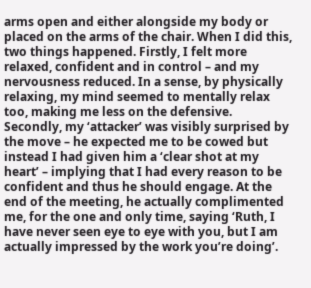arms open and either alongside my body or placed on the arms of the chair. When I did this, two things happened. Firstly, I felt more relaxed, confident and in control – and my nervousness reduced. In a sense, by physically relaxing, my mind seemed to mentally relax too, making me less on the defensive. Secondly, my ‘attacker’ was visibly surprised by the move – he expected me to be cowed but instead I had given him a ‘clear shot at my heart’ – implying that I had every reason to be confident and thus he should engage. At the end of the meeting, he actually complimented me, for the one and only time, saying ‘Ruth, I have never seen eye to eye with you, but I am actually impressed by the work you’re doing’.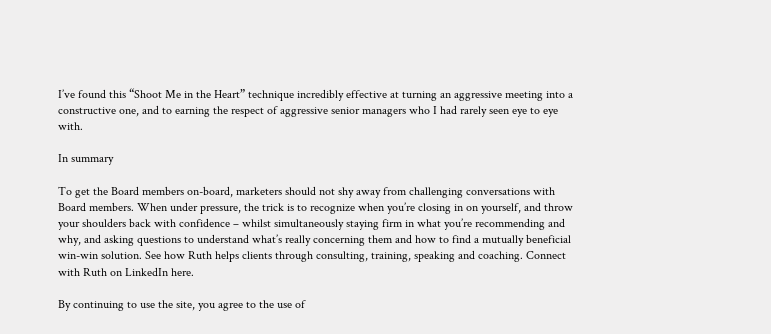I’ve found this “Shoot Me in the Heart” technique incredibly effective at turning an aggressive meeting into a constructive one, and to earning the respect of aggressive senior managers who I had rarely seen eye to eye with.

In summary

To get the Board members on-board, marketers should not shy away from challenging conversations with Board members. When under pressure, the trick is to recognize when you’re closing in on yourself, and throw your shoulders back with confidence – whilst simultaneously staying firm in what you’re recommending and why, and asking questions to understand what’s really concerning them and how to find a mutually beneficial win-win solution. See how Ruth helps clients through consulting, training, speaking and coaching. Connect with Ruth on LinkedIn here.

By continuing to use the site, you agree to the use of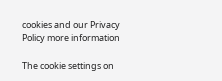cookies and our Privacy Policy more information

The cookie settings on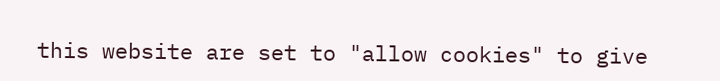this website are set to "allow cookies" to give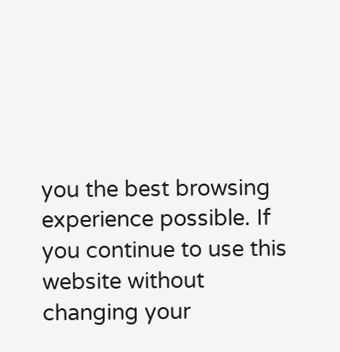you the best browsing experience possible. If you continue to use this website without changing your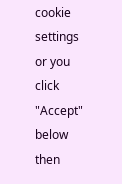cookie settings or you click "Accept" below then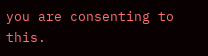you are consenting to this.